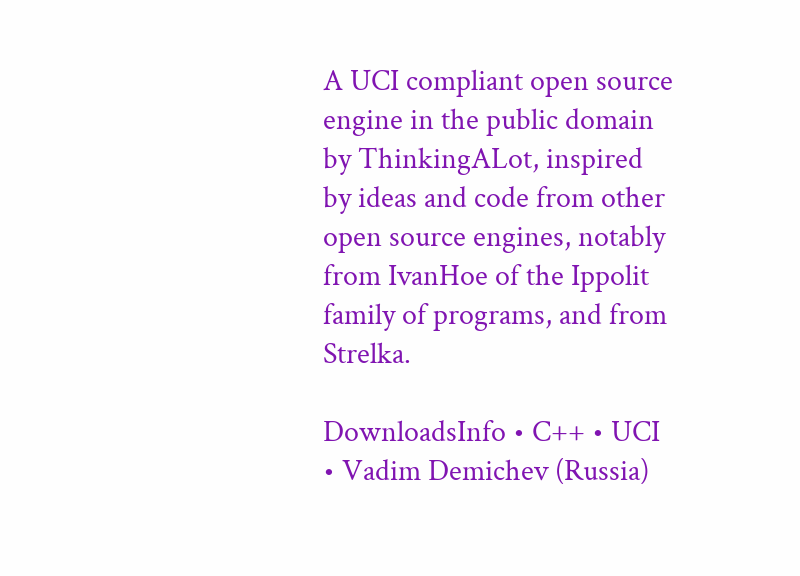A UCI compliant open source engine in the public domain by ThinkingALot, inspired by ideas and code from other open source engines, notably from IvanHoe of the Ippolit family of programs, and from Strelka.

DownloadsInfo • C++ • UCI • Vadim Demichev (Russia)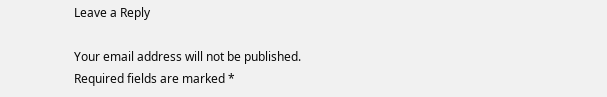Leave a Reply

Your email address will not be published. Required fields are marked *